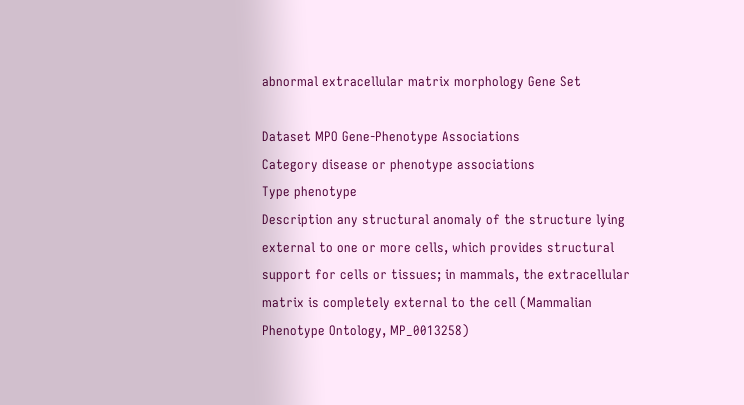abnormal extracellular matrix morphology Gene Set

Dataset MPO Gene-Phenotype Associations
Category disease or phenotype associations
Type phenotype
Description any structural anomaly of the structure lying external to one or more cells, which provides structural support for cells or tissues; in mammals, the extracellular matrix is completely external to the cell (Mammalian Phenotype Ontology, MP_0013258)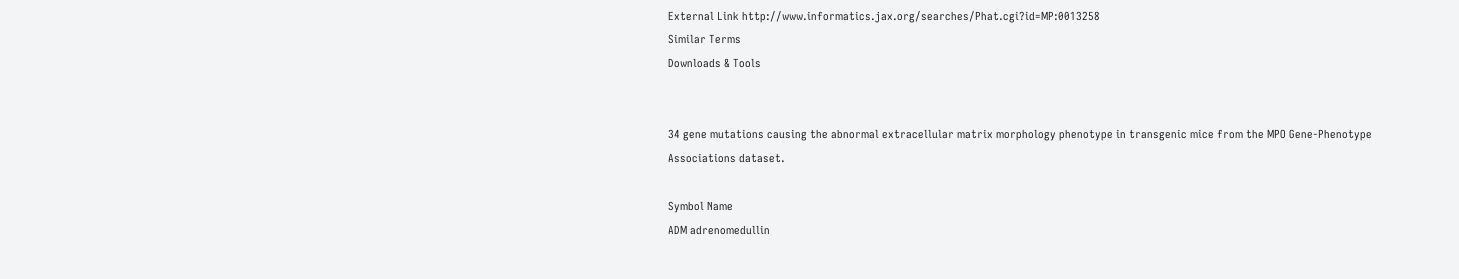External Link http://www.informatics.jax.org/searches/Phat.cgi?id=MP:0013258
Similar Terms
Downloads & Tools


34 gene mutations causing the abnormal extracellular matrix morphology phenotype in transgenic mice from the MPO Gene-Phenotype Associations dataset.

Symbol Name
ADM adrenomedullin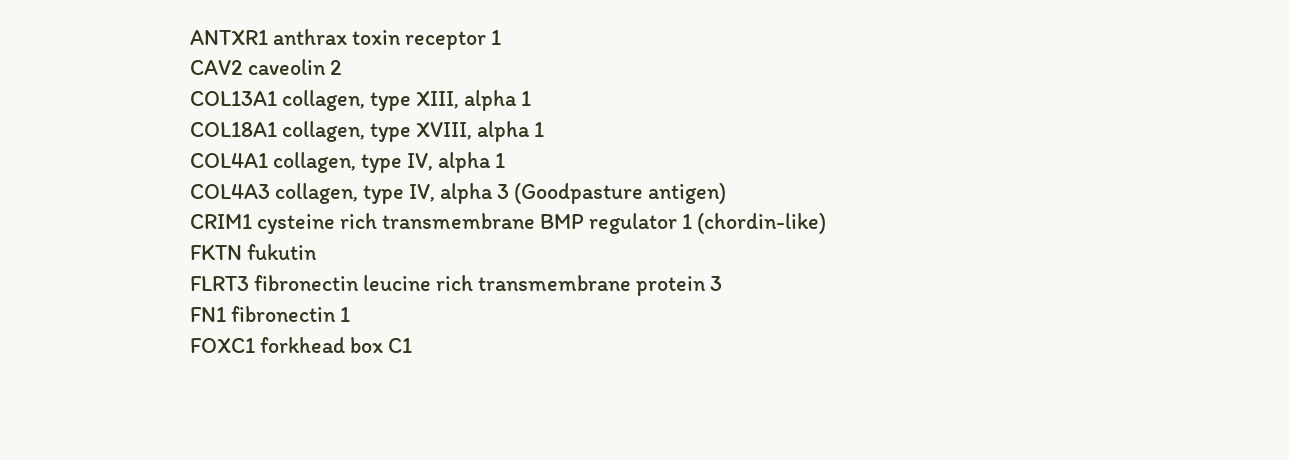ANTXR1 anthrax toxin receptor 1
CAV2 caveolin 2
COL13A1 collagen, type XIII, alpha 1
COL18A1 collagen, type XVIII, alpha 1
COL4A1 collagen, type IV, alpha 1
COL4A3 collagen, type IV, alpha 3 (Goodpasture antigen)
CRIM1 cysteine rich transmembrane BMP regulator 1 (chordin-like)
FKTN fukutin
FLRT3 fibronectin leucine rich transmembrane protein 3
FN1 fibronectin 1
FOXC1 forkhead box C1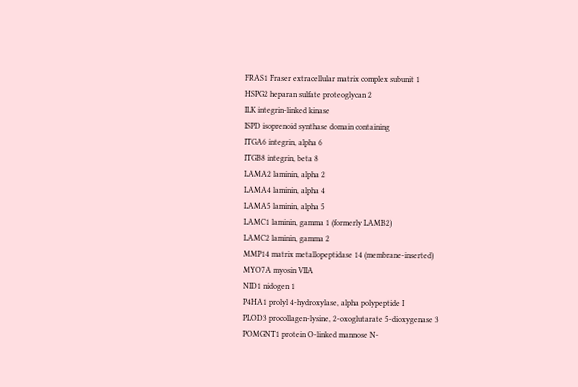FRAS1 Fraser extracellular matrix complex subunit 1
HSPG2 heparan sulfate proteoglycan 2
ILK integrin-linked kinase
ISPD isoprenoid synthase domain containing
ITGA6 integrin, alpha 6
ITGB8 integrin, beta 8
LAMA2 laminin, alpha 2
LAMA4 laminin, alpha 4
LAMA5 laminin, alpha 5
LAMC1 laminin, gamma 1 (formerly LAMB2)
LAMC2 laminin, gamma 2
MMP14 matrix metallopeptidase 14 (membrane-inserted)
MYO7A myosin VIIA
NID1 nidogen 1
P4HA1 prolyl 4-hydroxylase, alpha polypeptide I
PLOD3 procollagen-lysine, 2-oxoglutarate 5-dioxygenase 3
POMGNT1 protein O-linked mannose N-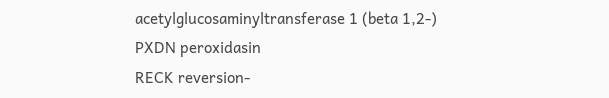acetylglucosaminyltransferase 1 (beta 1,2-)
PXDN peroxidasin
RECK reversion-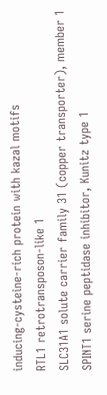inducing-cysteine-rich protein with kazal motifs
RTL1 retrotransposon-like 1
SLC31A1 solute carrier family 31 (copper transporter), member 1
SPINT1 serine peptidase inhibitor, Kunitz type 1